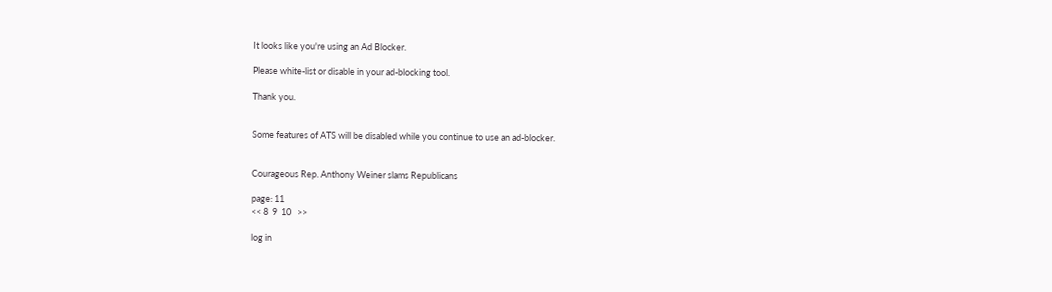It looks like you're using an Ad Blocker.

Please white-list or disable in your ad-blocking tool.

Thank you.


Some features of ATS will be disabled while you continue to use an ad-blocker.


Courageous Rep. Anthony Weiner slams Republicans

page: 11
<< 8  9  10   >>

log in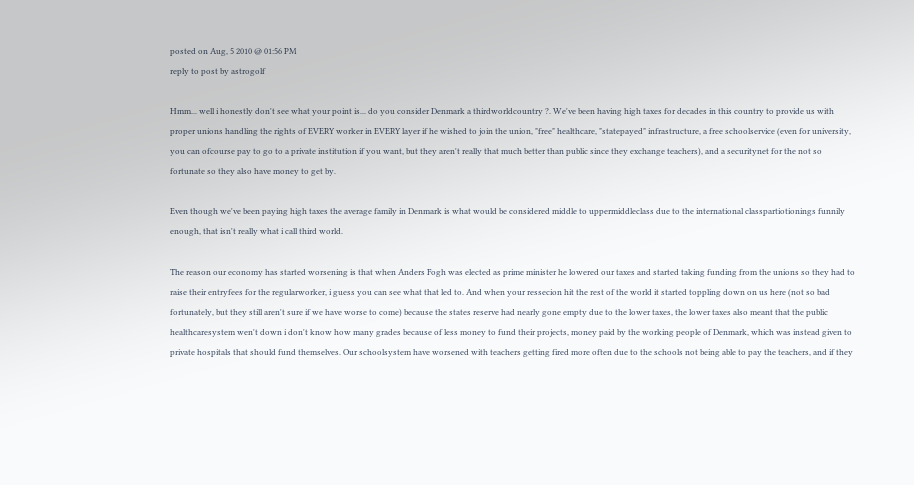posted on Aug, 5 2010 @ 01:56 PM
reply to post by astrogolf

Hmm... well i honestly don't see what your point is... do you consider Denmark a thirdworldcountry ?. We've been having high taxes for decades in this country to provide us with proper unions handling the rights of EVERY worker in EVERY layer if he wished to join the union, "free" healthcare, "statepayed" infrastructure, a free schoolservice (even for university, you can ofcourse pay to go to a private institution if you want, but they aren't really that much better than public since they exchange teachers), and a securitynet for the not so fortunate so they also have money to get by.

Even though we've been paying high taxes the average family in Denmark is what would be considered middle to uppermiddleclass due to the international classpartiotionings funnily enough, that isn't really what i call third world.

The reason our economy has started worsening is that when Anders Fogh was elected as prime minister he lowered our taxes and started taking funding from the unions so they had to raise their entryfees for the regularworker, i guess you can see what that led to. And when your ressecion hit the rest of the world it started toppling down on us here (not so bad fortunately, but they still aren't sure if we have worse to come) because the states reserve had nearly gone empty due to the lower taxes, the lower taxes also meant that the public healthcaresystem wen't down i don't know how many grades because of less money to fund their projects, money paid by the working people of Denmark, which was instead given to private hospitals that should fund themselves. Our schoolsystem have worsened with teachers getting fired more often due to the schools not being able to pay the teachers, and if they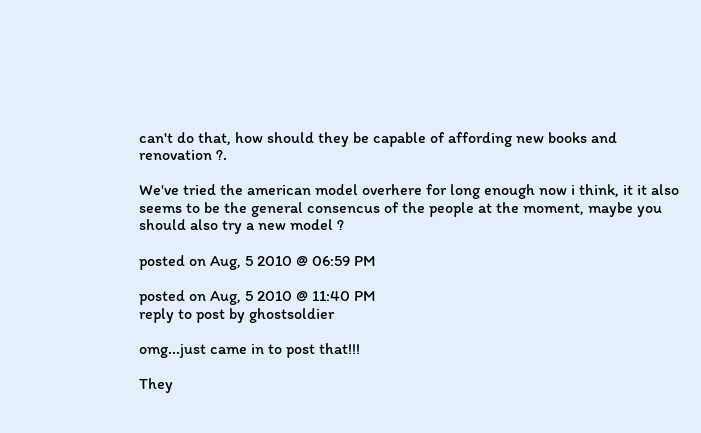can't do that, how should they be capable of affording new books and renovation ?.

We've tried the american model overhere for long enough now i think, it it also seems to be the general consencus of the people at the moment, maybe you should also try a new model ?

posted on Aug, 5 2010 @ 06:59 PM

posted on Aug, 5 2010 @ 11:40 PM
reply to post by ghostsoldier

omg...just came in to post that!!!

They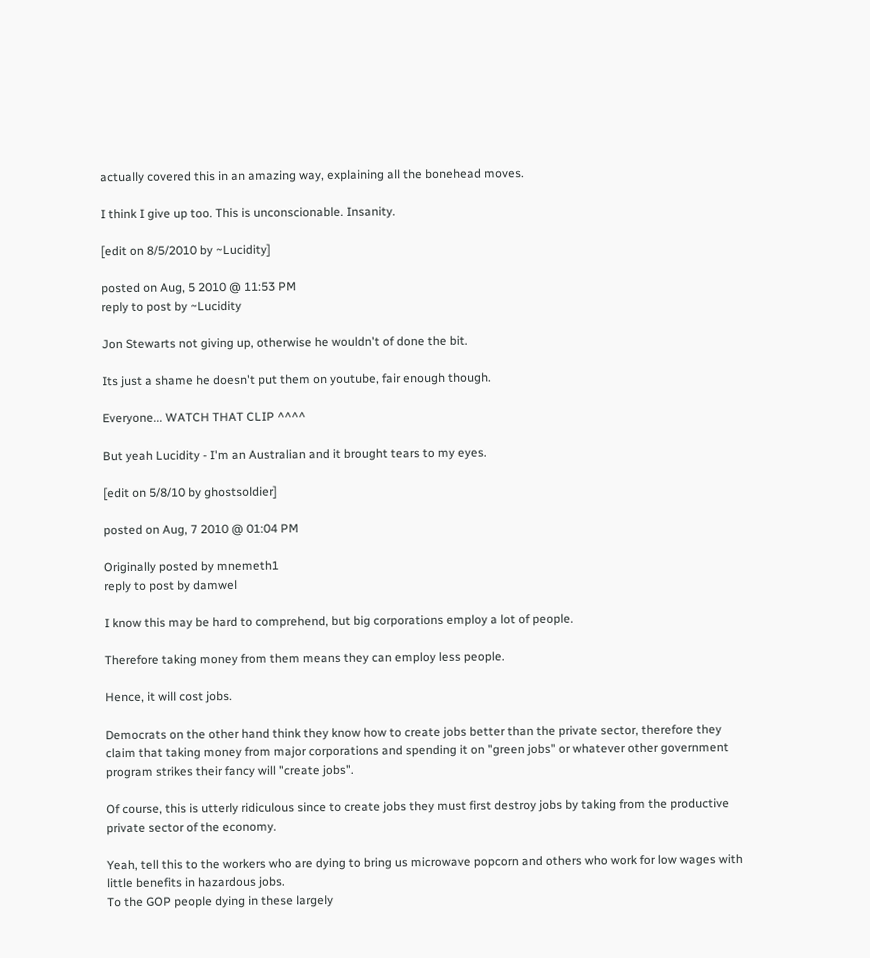actually covered this in an amazing way, explaining all the bonehead moves.

I think I give up too. This is unconscionable. Insanity.

[edit on 8/5/2010 by ~Lucidity]

posted on Aug, 5 2010 @ 11:53 PM
reply to post by ~Lucidity

Jon Stewarts not giving up, otherwise he wouldn't of done the bit.

Its just a shame he doesn't put them on youtube, fair enough though.

Everyone... WATCH THAT CLIP ^^^^

But yeah Lucidity - I'm an Australian and it brought tears to my eyes.

[edit on 5/8/10 by ghostsoldier]

posted on Aug, 7 2010 @ 01:04 PM

Originally posted by mnemeth1
reply to post by damwel

I know this may be hard to comprehend, but big corporations employ a lot of people.

Therefore taking money from them means they can employ less people.

Hence, it will cost jobs.

Democrats on the other hand think they know how to create jobs better than the private sector, therefore they claim that taking money from major corporations and spending it on "green jobs" or whatever other government program strikes their fancy will "create jobs".

Of course, this is utterly ridiculous since to create jobs they must first destroy jobs by taking from the productive private sector of the economy.

Yeah, tell this to the workers who are dying to bring us microwave popcorn and others who work for low wages with little benefits in hazardous jobs.
To the GOP people dying in these largely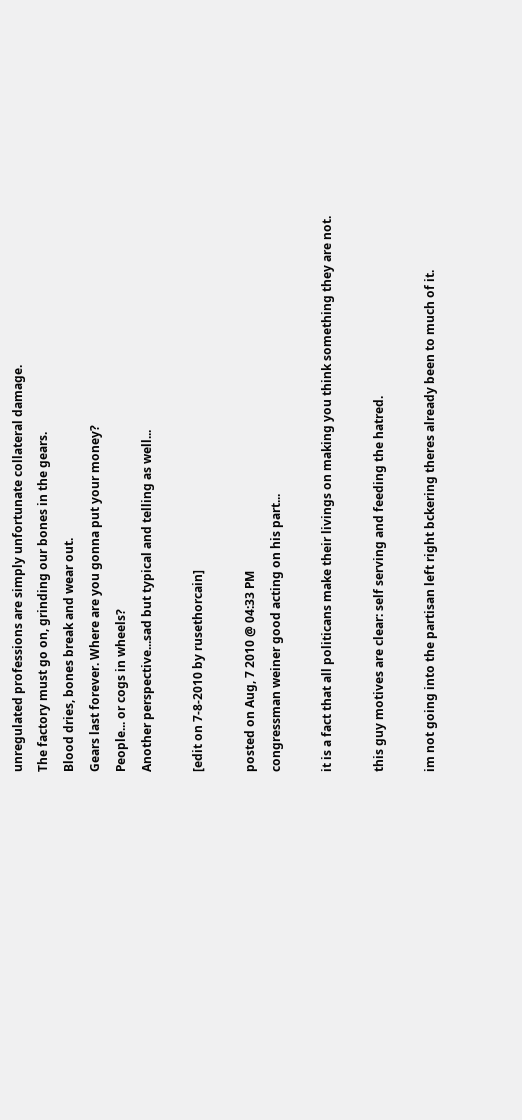unregulated professions are simply unfortunate collateral damage.
The factory must go on, grinding our bones in the gears.
Blood dries, bones break and wear out.
Gears last forever. Where are you gonna put your money?
People... or cogs in wheels?
Another perspective...sad but typical and telling as well...

[edit on 7-8-2010 by rusethorcain]

posted on Aug, 7 2010 @ 04:33 PM
congressman weiner good acting on his part...

it is a fact that all politicans make their livings on making you think something they are not.

this guy motives are clear: self serving and feeding the hatred.

im not going into the partisan left right bckering theres already been to much of it.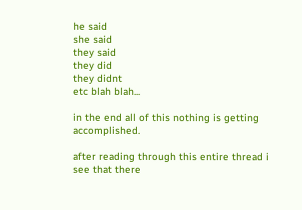he said
she said
they said
they did
they didnt
etc blah blah...

in the end all of this nothing is getting accomplished.

after reading through this entire thread i see that there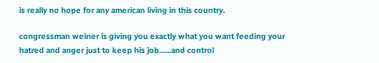is really no hope for any american living in this country.

congressman weiner is giving you exactly what you want feeding your hatred and anger just to keep his job......and control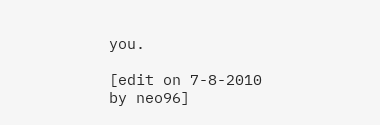you.

[edit on 7-8-2010 by neo96]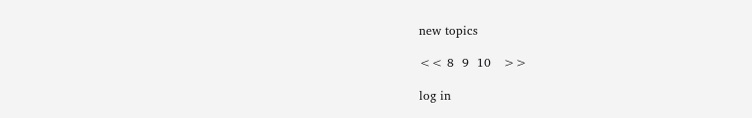new topics

<< 8  9  10   >>

log in